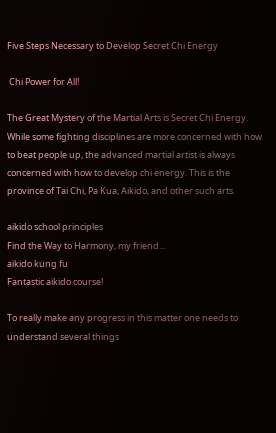Five Steps Necessary to Develop Secret Chi Energy

 Chi Power for All!

The Great Mystery of the Martial Arts is Secret Chi Energy. While some fighting disciplines are more concerned with how to beat people up, the advanced martial artist is always concerned with how to develop chi energy. This is the province of Tai Chi, Pa Kua, Aikido, and other such arts.

aikido school principles
Find the Way to Harmony, my friend…
aikido kung fu
Fantastic aikido course!

To really make any progress in this matter one needs to understand several things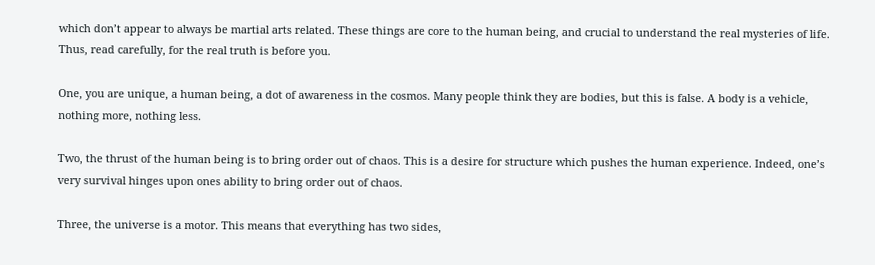which don’t appear to always be martial arts related. These things are core to the human being, and crucial to understand the real mysteries of life. Thus, read carefully, for the real truth is before you.

One, you are unique, a human being, a dot of awareness in the cosmos. Many people think they are bodies, but this is false. A body is a vehicle, nothing more, nothing less.

Two, the thrust of the human being is to bring order out of chaos. This is a desire for structure which pushes the human experience. Indeed, one’s very survival hinges upon ones ability to bring order out of chaos.

Three, the universe is a motor. This means that everything has two sides,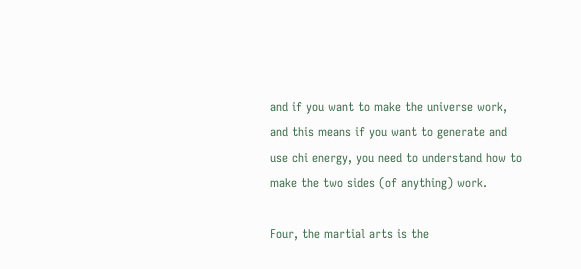and if you want to make the universe work, and this means if you want to generate and use chi energy, you need to understand how to make the two sides (of anything) work.

Four, the martial arts is the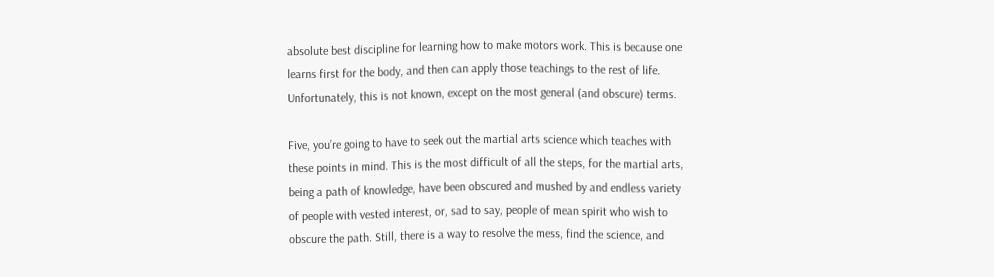absolute best discipline for learning how to make motors work. This is because one learns first for the body, and then can apply those teachings to the rest of life. Unfortunately, this is not known, except on the most general (and obscure) terms.

Five, you’re going to have to seek out the martial arts science which teaches with these points in mind. This is the most difficult of all the steps, for the martial arts, being a path of knowledge, have been obscured and mushed by and endless variety of people with vested interest, or, sad to say, people of mean spirit who wish to obscure the path. Still, there is a way to resolve the mess, find the science, and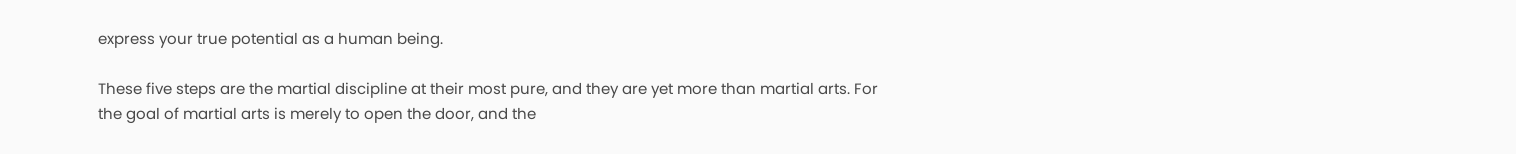express your true potential as a human being.

These five steps are the martial discipline at their most pure, and they are yet more than martial arts. For the goal of martial arts is merely to open the door, and the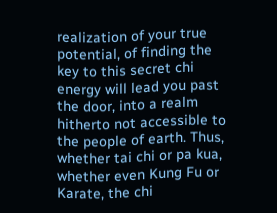realization of your true potential, of finding the key to this secret chi energy will lead you past the door, into a realm hitherto not accessible to the people of earth. Thus, whether tai chi or pa kua, whether even Kung Fu or Karate, the chi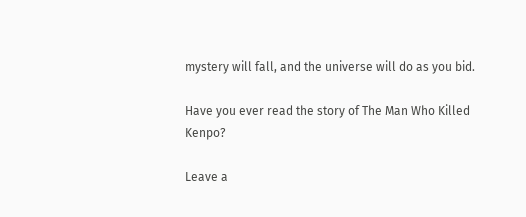mystery will fall, and the universe will do as you bid.

Have you ever read the story of The Man Who Killed Kenpo?

Leave a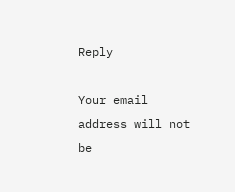Reply

Your email address will not be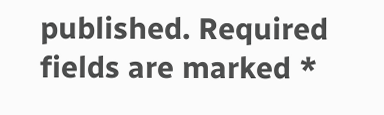published. Required fields are marked *